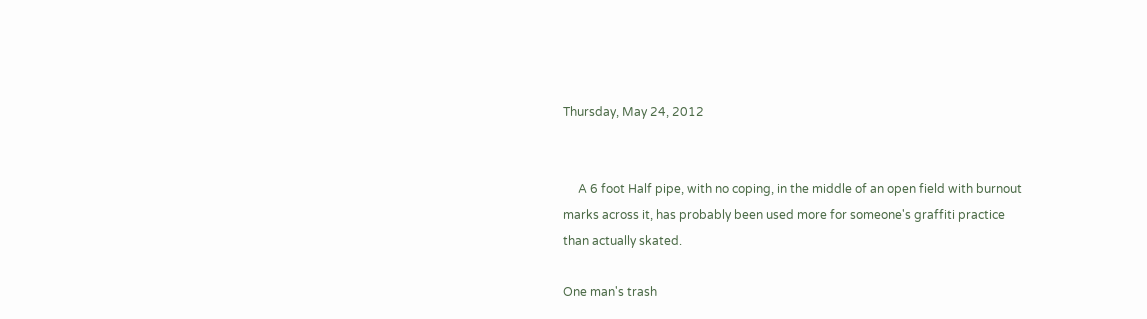Thursday, May 24, 2012


     A 6 foot Half pipe, with no coping, in the middle of an open field with burnout marks across it, has probably been used more for someone's graffiti practice than actually skated.

One man's trash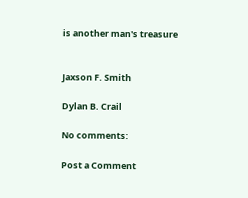is another man's treasure


Jaxson F. Smith

Dylan B. Crail

No comments:

Post a Comment